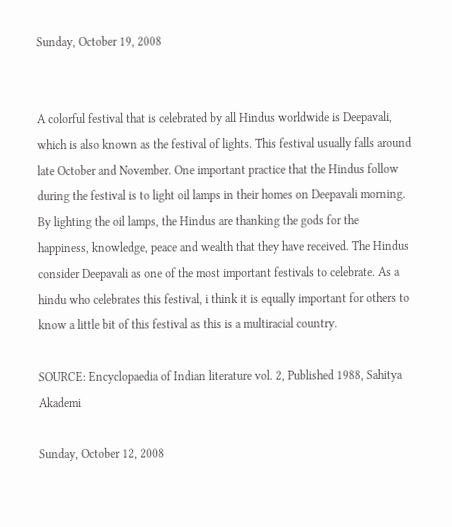Sunday, October 19, 2008


A colorful festival that is celebrated by all Hindus worldwide is Deepavali, which is also known as the festival of lights. This festival usually falls around late October and November. One important practice that the Hindus follow during the festival is to light oil lamps in their homes on Deepavali morning. By lighting the oil lamps, the Hindus are thanking the gods for the happiness, knowledge, peace and wealth that they have received. The Hindus consider Deepavali as one of the most important festivals to celebrate. As a hindu who celebrates this festival, i think it is equally important for others to know a little bit of this festival as this is a multiracial country.

SOURCE: Encyclopaedia of Indian literature vol. 2, Published 1988, Sahitya Akademi

Sunday, October 12, 2008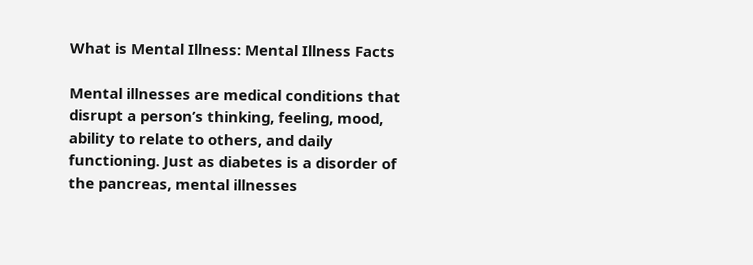What is Mental Illness: Mental Illness Facts

Mental illnesses are medical conditions that disrupt a person’s thinking, feeling, mood, ability to relate to others, and daily functioning. Just as diabetes is a disorder of the pancreas, mental illnesses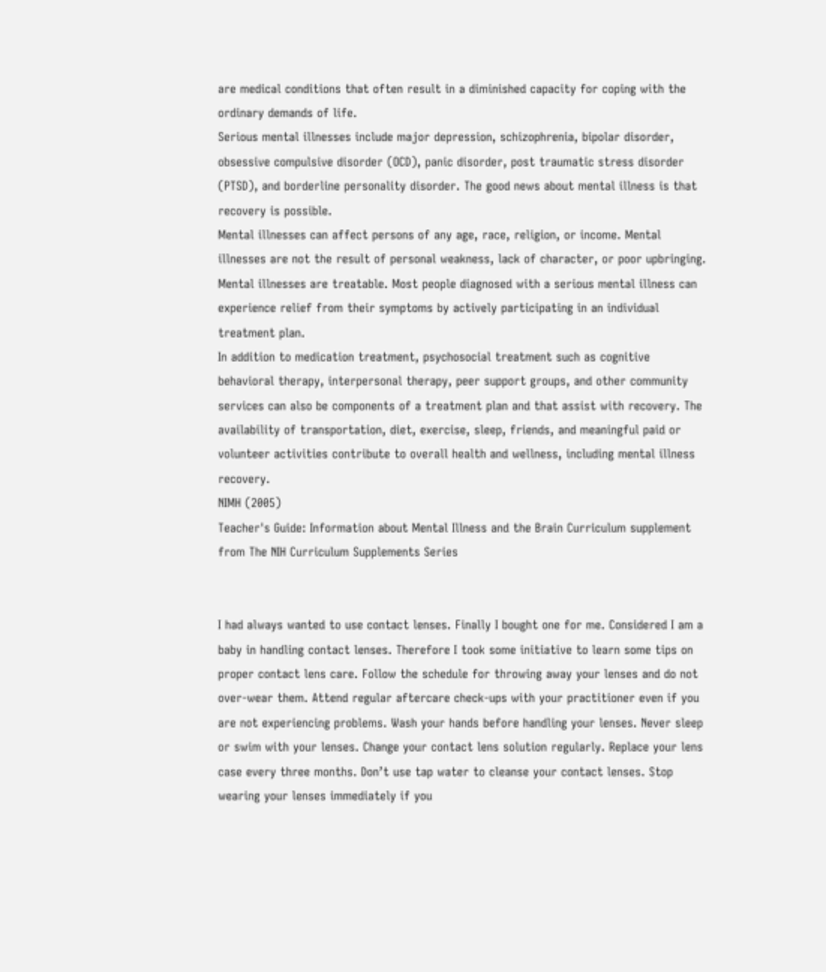are medical conditions that often result in a diminished capacity for coping with the ordinary demands of life.
Serious mental illnesses include major depression, schizophrenia, bipolar disorder, obsessive compulsive disorder (OCD), panic disorder, post traumatic stress disorder (PTSD), and borderline personality disorder. The good news about mental illness is that recovery is possible.
Mental illnesses can affect persons of any age, race, religion, or income. Mental illnesses are not the result of personal weakness, lack of character, or poor upbringing. Mental illnesses are treatable. Most people diagnosed with a serious mental illness can experience relief from their symptoms by actively participating in an individual treatment plan.
In addition to medication treatment, psychosocial treatment such as cognitive behavioral therapy, interpersonal therapy, peer support groups, and other community services can also be components of a treatment plan and that assist with recovery. The availability of transportation, diet, exercise, sleep, friends, and meaningful paid or volunteer activities contribute to overall health and wellness, including mental illness recovery.
NIMH (2005)
Teacher's Guide: Information about Mental Illness and the Brain Curriculum supplement from The NIH Curriculum Supplements Series


I had always wanted to use contact lenses. Finally I bought one for me. Considered I am a baby in handling contact lenses. Therefore I took some initiative to learn some tips on proper contact lens care. Follow the schedule for throwing away your lenses and do not over-wear them. Attend regular aftercare check-ups with your practitioner even if you are not experiencing problems. Wash your hands before handling your lenses. Never sleep or swim with your lenses. Change your contact lens solution regularly. Replace your lens case every three months. Don’t use tap water to cleanse your contact lenses. Stop wearing your lenses immediately if you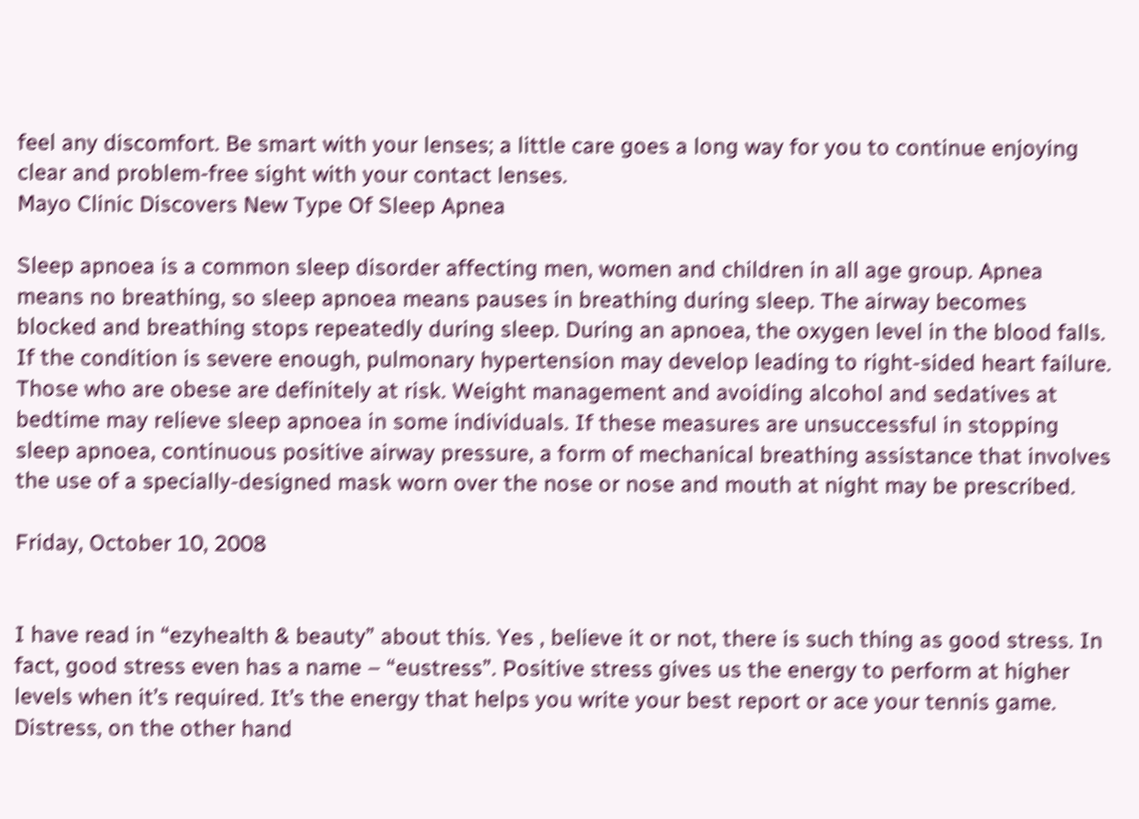feel any discomfort. Be smart with your lenses; a little care goes a long way for you to continue enjoying clear and problem-free sight with your contact lenses.
Mayo Clinic Discovers New Type Of Sleep Apnea

Sleep apnoea is a common sleep disorder affecting men, women and children in all age group. Apnea means no breathing, so sleep apnoea means pauses in breathing during sleep. The airway becomes blocked and breathing stops repeatedly during sleep. During an apnoea, the oxygen level in the blood falls. If the condition is severe enough, pulmonary hypertension may develop leading to right-sided heart failure. Those who are obese are definitely at risk. Weight management and avoiding alcohol and sedatives at bedtime may relieve sleep apnoea in some individuals. If these measures are unsuccessful in stopping sleep apnoea, continuous positive airway pressure, a form of mechanical breathing assistance that involves the use of a specially-designed mask worn over the nose or nose and mouth at night may be prescribed.

Friday, October 10, 2008


I have read in “ezyhealth & beauty” about this. Yes , believe it or not, there is such thing as good stress. In fact, good stress even has a name – “eustress”. Positive stress gives us the energy to perform at higher levels when it’s required. It’s the energy that helps you write your best report or ace your tennis game. Distress, on the other hand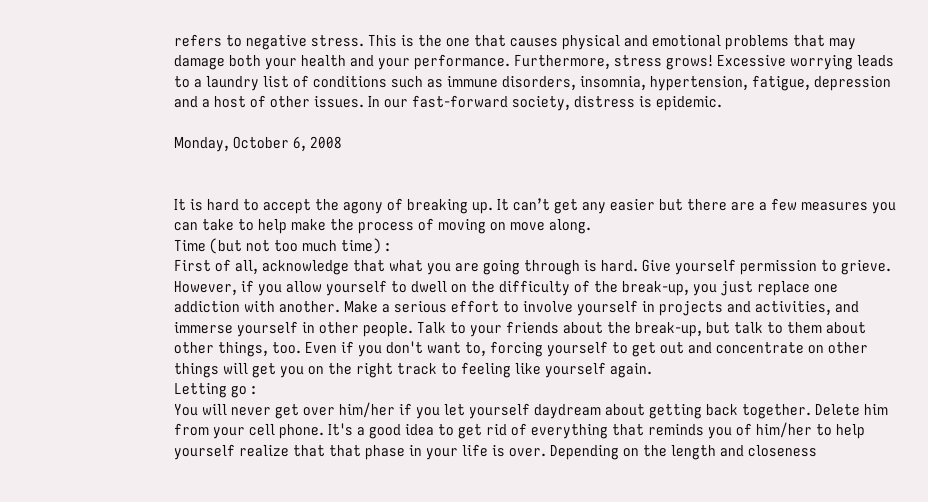refers to negative stress. This is the one that causes physical and emotional problems that may damage both your health and your performance. Furthermore, stress grows! Excessive worrying leads to a laundry list of conditions such as immune disorders, insomnia, hypertension, fatigue, depression and a host of other issues. In our fast-forward society, distress is epidemic.

Monday, October 6, 2008


It is hard to accept the agony of breaking up. It can’t get any easier but there are a few measures you can take to help make the process of moving on move along.
Time (but not too much time) :
First of all, acknowledge that what you are going through is hard. Give yourself permission to grieve. However, if you allow yourself to dwell on the difficulty of the break-up, you just replace one addiction with another. Make a serious effort to involve yourself in projects and activities, and immerse yourself in other people. Talk to your friends about the break-up, but talk to them about other things, too. Even if you don't want to, forcing yourself to get out and concentrate on other things will get you on the right track to feeling like yourself again.
Letting go :
You will never get over him/her if you let yourself daydream about getting back together. Delete him from your cell phone. It's a good idea to get rid of everything that reminds you of him/her to help yourself realize that that phase in your life is over. Depending on the length and closeness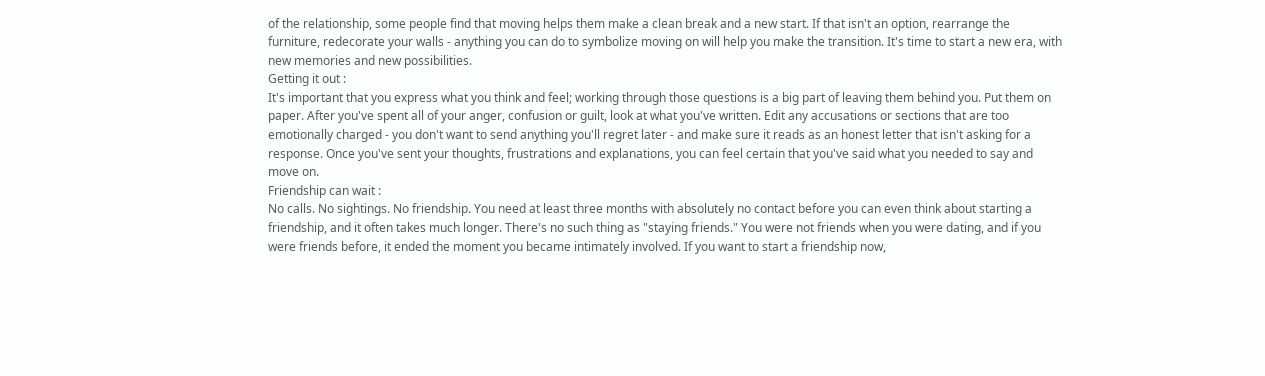of the relationship, some people find that moving helps them make a clean break and a new start. If that isn't an option, rearrange the furniture, redecorate your walls - anything you can do to symbolize moving on will help you make the transition. It's time to start a new era, with new memories and new possibilities.
Getting it out :
It's important that you express what you think and feel; working through those questions is a big part of leaving them behind you. Put them on paper. After you've spent all of your anger, confusion or guilt, look at what you've written. Edit any accusations or sections that are too emotionally charged - you don't want to send anything you'll regret later - and make sure it reads as an honest letter that isn't asking for a response. Once you've sent your thoughts, frustrations and explanations, you can feel certain that you've said what you needed to say and move on.
Friendship can wait :
No calls. No sightings. No friendship. You need at least three months with absolutely no contact before you can even think about starting a friendship, and it often takes much longer. There's no such thing as "staying friends." You were not friends when you were dating, and if you were friends before, it ended the moment you became intimately involved. If you want to start a friendship now,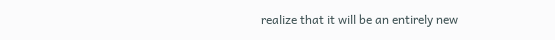realize that it will be an entirely new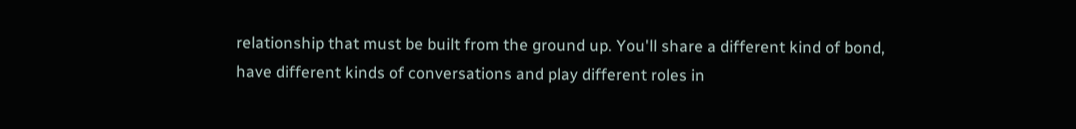relationship that must be built from the ground up. You'll share a different kind of bond, have different kinds of conversations and play different roles in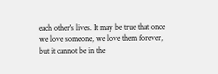each other's lives. It may be true that once we love someone, we love them forever, but it cannot be in the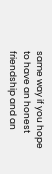same way if you hope to have an honest friendship and an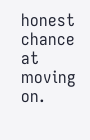honest chance at moving on.